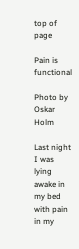top of page

Pain is functional

Photo by Oskar Holm

Last night I was lying awake in my bed with pain in my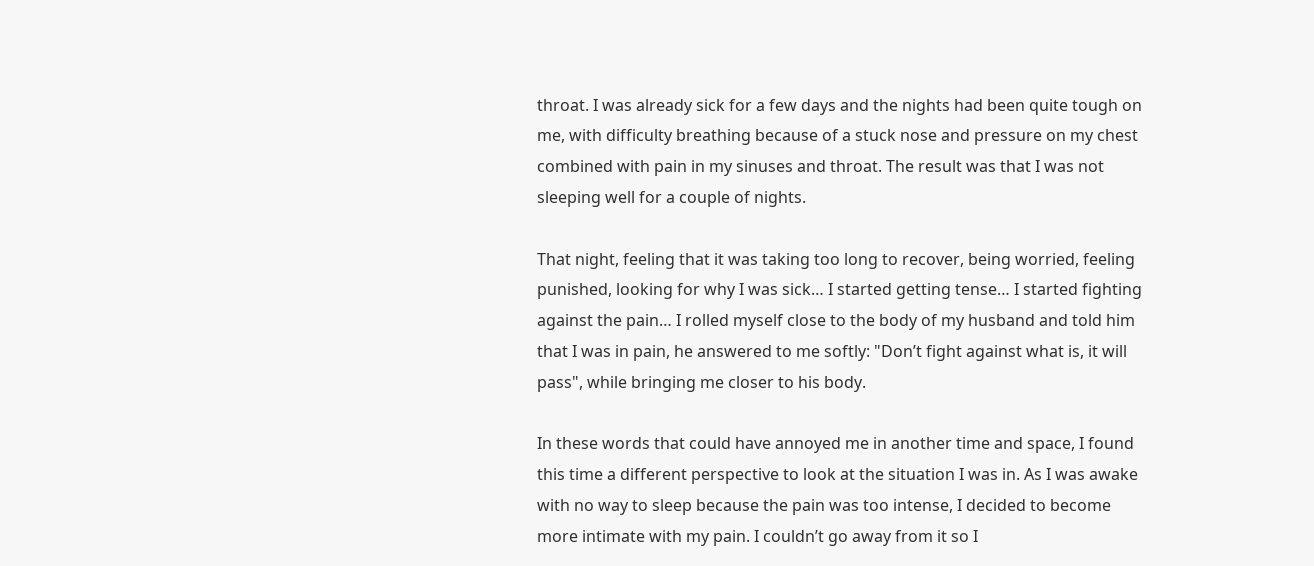throat. I was already sick for a few days and the nights had been quite tough on me, with difficulty breathing because of a stuck nose and pressure on my chest combined with pain in my sinuses and throat. The result was that I was not sleeping well for a couple of nights.

That night, feeling that it was taking too long to recover, being worried, feeling punished, looking for why I was sick… I started getting tense… I started fighting against the pain… I rolled myself close to the body of my husband and told him that I was in pain, he answered to me softly: "Don’t fight against what is, it will pass", while bringing me closer to his body.

In these words that could have annoyed me in another time and space, I found this time a different perspective to look at the situation I was in. As I was awake with no way to sleep because the pain was too intense, I decided to become more intimate with my pain. I couldn’t go away from it so I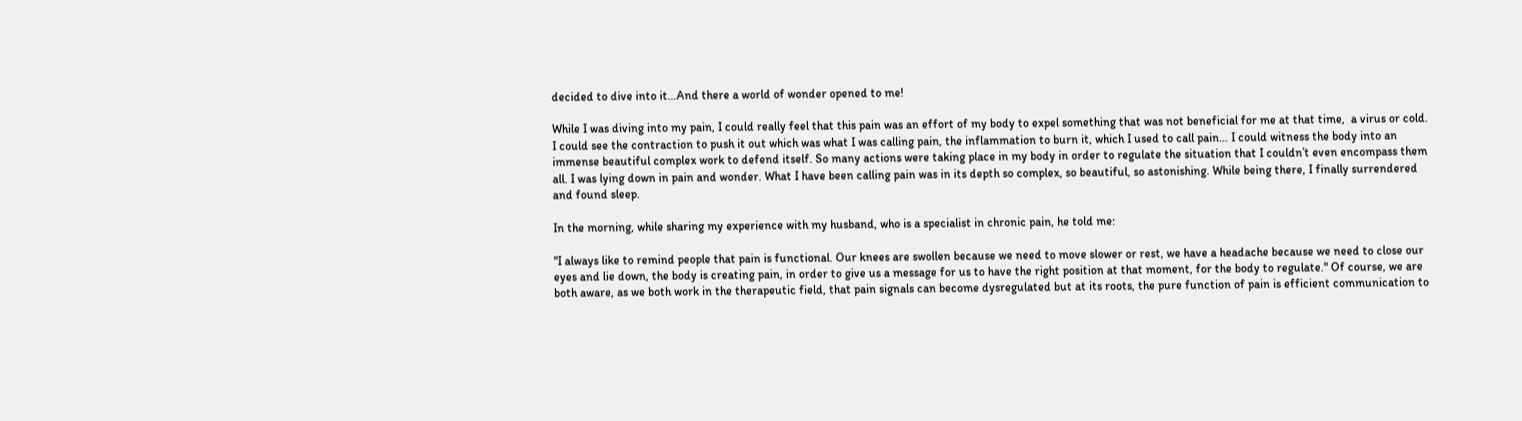decided to dive into it…And there a world of wonder opened to me!

While I was diving into my pain, I could really feel that this pain was an effort of my body to expel something that was not beneficial for me at that time,  a virus or cold. I could see the contraction to push it out which was what I was calling pain, the inflammation to burn it, which I used to call pain… I could witness the body into an immense beautiful complex work to defend itself. So many actions were taking place in my body in order to regulate the situation that I couldn’t even encompass them all. I was lying down in pain and wonder. What I have been calling pain was in its depth so complex, so beautiful, so astonishing. While being there, I finally surrendered and found sleep.

In the morning, while sharing my experience with my husband, who is a specialist in chronic pain, he told me:

"I always like to remind people that pain is functional. Our knees are swollen because we need to move slower or rest, we have a headache because we need to close our eyes and lie down, the body is creating pain, in order to give us a message for us to have the right position at that moment, for the body to regulate." Of course, we are both aware, as we both work in the therapeutic field, that pain signals can become dysregulated but at its roots, the pure function of pain is efficient communication to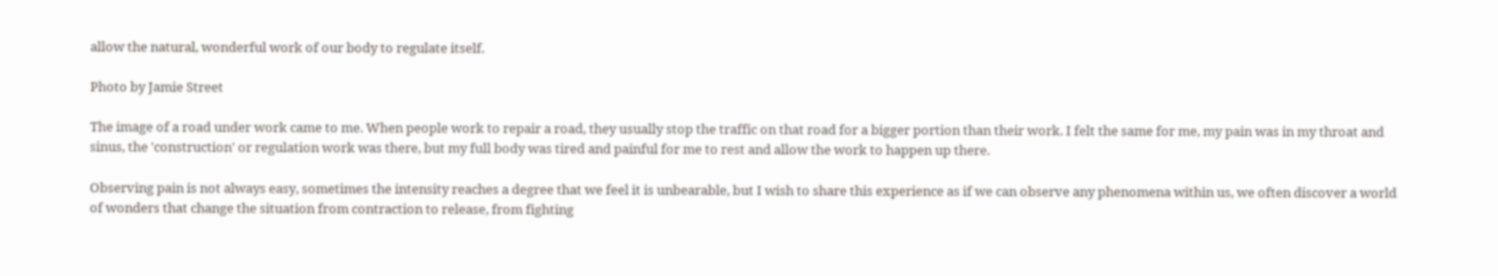allow the natural, wonderful work of our body to regulate itself.

Photo by Jamie Street

The image of a road under work came to me. When people work to repair a road, they usually stop the traffic on that road for a bigger portion than their work. I felt the same for me, my pain was in my throat and sinus, the 'construction' or regulation work was there, but my full body was tired and painful for me to rest and allow the work to happen up there.

Observing pain is not always easy, sometimes the intensity reaches a degree that we feel it is unbearable, but I wish to share this experience as if we can observe any phenomena within us, we often discover a world of wonders that change the situation from contraction to release, from fighting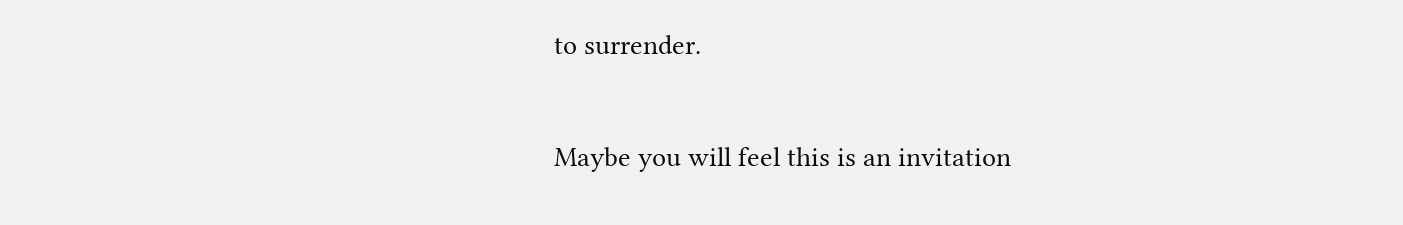to surrender.

Maybe you will feel this is an invitation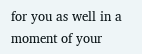for you as well in a moment of your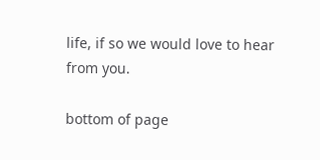life, if so we would love to hear from you.

bottom of page